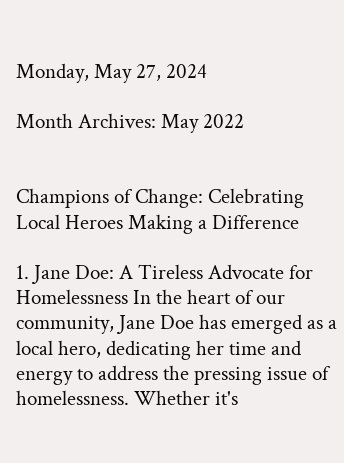Monday, May 27, 2024

Month Archives: May 2022


Champions of Change: Celebrating Local Heroes Making a Difference

1. Jane Doe: A Tireless Advocate for Homelessness In the heart of our community, Jane Doe has emerged as a local hero, dedicating her time and energy to address the pressing issue of homelessness. Whether it's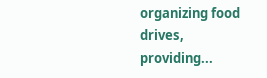organizing food drives, providing...